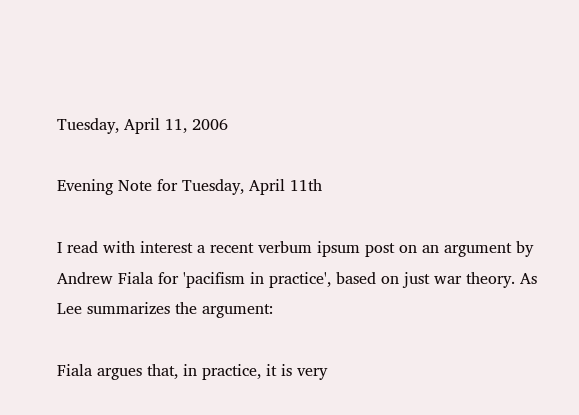Tuesday, April 11, 2006

Evening Note for Tuesday, April 11th

I read with interest a recent verbum ipsum post on an argument by Andrew Fiala for 'pacifism in practice', based on just war theory. As Lee summarizes the argument:

Fiala argues that, in practice, it is very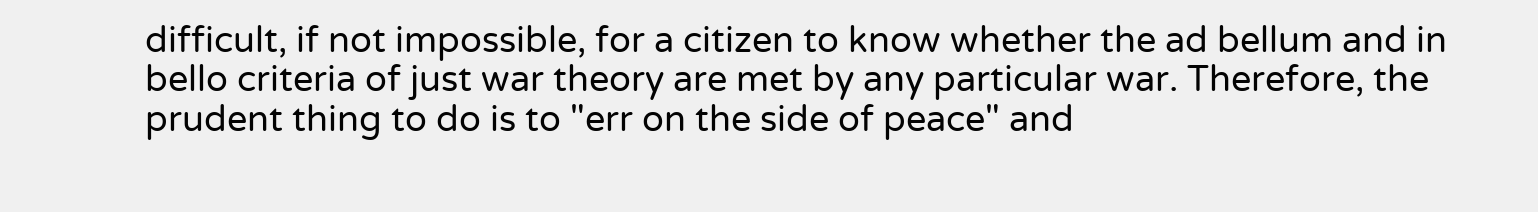difficult, if not impossible, for a citizen to know whether the ad bellum and in bello criteria of just war theory are met by any particular war. Therefore, the prudent thing to do is to "err on the side of peace" and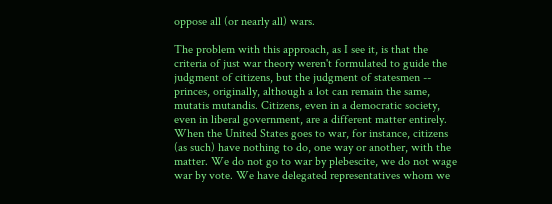oppose all (or nearly all) wars.

The problem with this approach, as I see it, is that the criteria of just war theory weren't formulated to guide the judgment of citizens, but the judgment of statesmen -- princes, originally, although a lot can remain the same, mutatis mutandis. Citizens, even in a democratic society, even in liberal government, are a different matter entirely. When the United States goes to war, for instance, citizens (as such) have nothing to do, one way or another, with the matter. We do not go to war by plebescite, we do not wage war by vote. We have delegated representatives whom we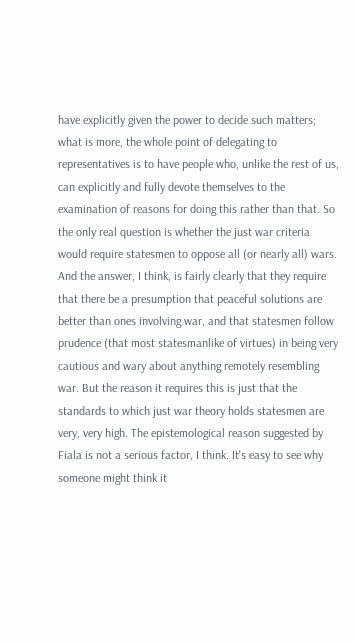have explicitly given the power to decide such matters; what is more, the whole point of delegating to representatives is to have people who, unlike the rest of us, can explicitly and fully devote themselves to the examination of reasons for doing this rather than that. So the only real question is whether the just war criteria would require statesmen to oppose all (or nearly all) wars. And the answer, I think, is fairly clearly that they require that there be a presumption that peaceful solutions are better than ones involving war, and that statesmen follow prudence (that most statesmanlike of virtues) in being very cautious and wary about anything remotely resembling war. But the reason it requires this is just that the standards to which just war theory holds statesmen are very, very high. The epistemological reason suggested by Fiala is not a serious factor, I think. It's easy to see why someone might think it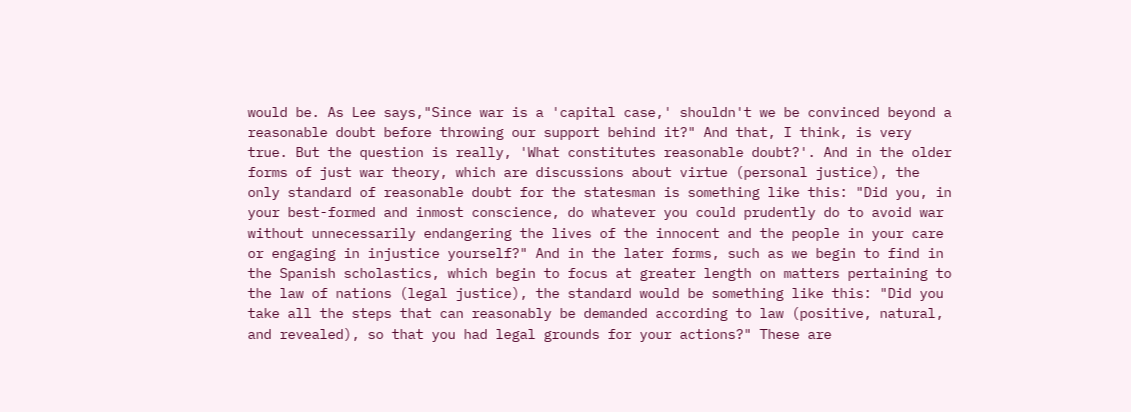would be. As Lee says,"Since war is a 'capital case,' shouldn't we be convinced beyond a reasonable doubt before throwing our support behind it?" And that, I think, is very true. But the question is really, 'What constitutes reasonable doubt?'. And in the older forms of just war theory, which are discussions about virtue (personal justice), the only standard of reasonable doubt for the statesman is something like this: "Did you, in your best-formed and inmost conscience, do whatever you could prudently do to avoid war without unnecessarily endangering the lives of the innocent and the people in your care or engaging in injustice yourself?" And in the later forms, such as we begin to find in the Spanish scholastics, which begin to focus at greater length on matters pertaining to the law of nations (legal justice), the standard would be something like this: "Did you take all the steps that can reasonably be demanded according to law (positive, natural, and revealed), so that you had legal grounds for your actions?" These are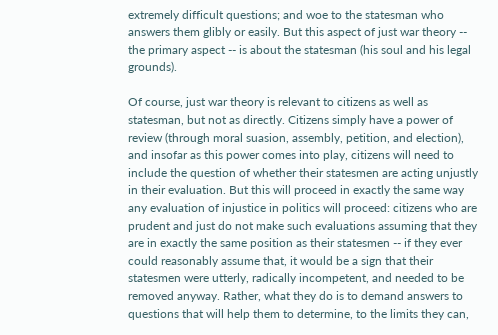extremely difficult questions; and woe to the statesman who answers them glibly or easily. But this aspect of just war theory -- the primary aspect -- is about the statesman (his soul and his legal grounds).

Of course, just war theory is relevant to citizens as well as statesman, but not as directly. Citizens simply have a power of review (through moral suasion, assembly, petition, and election), and insofar as this power comes into play, citizens will need to include the question of whether their statesmen are acting unjustly in their evaluation. But this will proceed in exactly the same way any evaluation of injustice in politics will proceed: citizens who are prudent and just do not make such evaluations assuming that they are in exactly the same position as their statesmen -- if they ever could reasonably assume that, it would be a sign that their statesmen were utterly, radically incompetent, and needed to be removed anyway. Rather, what they do is to demand answers to questions that will help them to determine, to the limits they can,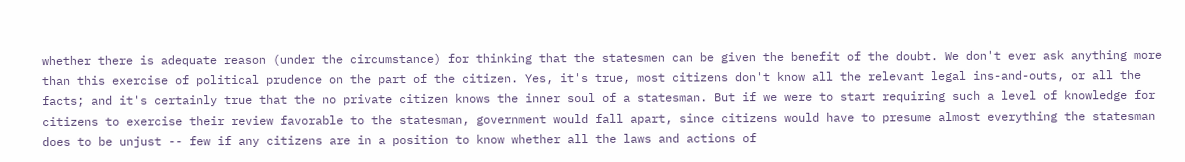whether there is adequate reason (under the circumstance) for thinking that the statesmen can be given the benefit of the doubt. We don't ever ask anything more than this exercise of political prudence on the part of the citizen. Yes, it's true, most citizens don't know all the relevant legal ins-and-outs, or all the facts; and it's certainly true that the no private citizen knows the inner soul of a statesman. But if we were to start requiring such a level of knowledge for citizens to exercise their review favorable to the statesman, government would fall apart, since citizens would have to presume almost everything the statesman does to be unjust -- few if any citizens are in a position to know whether all the laws and actions of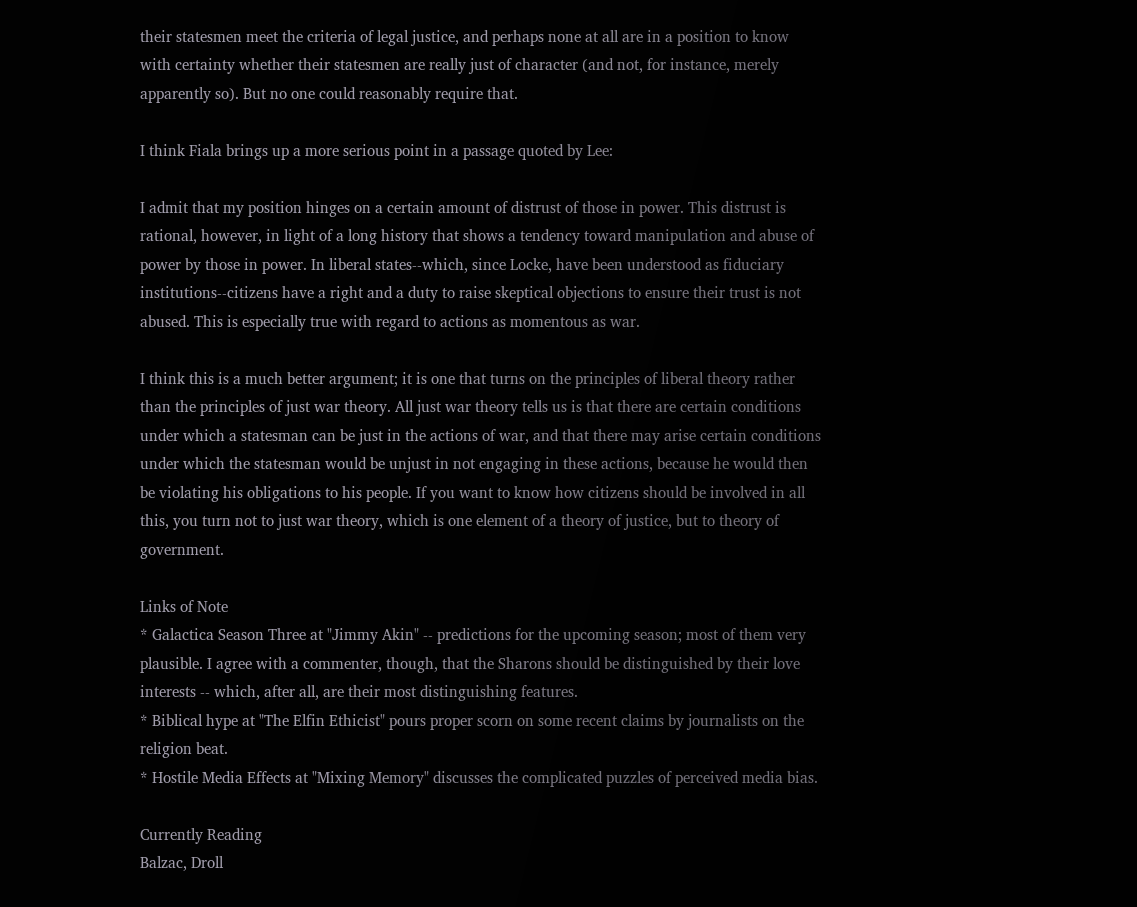their statesmen meet the criteria of legal justice, and perhaps none at all are in a position to know with certainty whether their statesmen are really just of character (and not, for instance, merely apparently so). But no one could reasonably require that.

I think Fiala brings up a more serious point in a passage quoted by Lee:

I admit that my position hinges on a certain amount of distrust of those in power. This distrust is rational, however, in light of a long history that shows a tendency toward manipulation and abuse of power by those in power. In liberal states--which, since Locke, have been understood as fiduciary institutions--citizens have a right and a duty to raise skeptical objections to ensure their trust is not abused. This is especially true with regard to actions as momentous as war.

I think this is a much better argument; it is one that turns on the principles of liberal theory rather than the principles of just war theory. All just war theory tells us is that there are certain conditions under which a statesman can be just in the actions of war, and that there may arise certain conditions under which the statesman would be unjust in not engaging in these actions, because he would then be violating his obligations to his people. If you want to know how citizens should be involved in all this, you turn not to just war theory, which is one element of a theory of justice, but to theory of government.

Links of Note
* Galactica Season Three at "Jimmy Akin" -- predictions for the upcoming season; most of them very plausible. I agree with a commenter, though, that the Sharons should be distinguished by their love interests -- which, after all, are their most distinguishing features.
* Biblical hype at "The Elfin Ethicist" pours proper scorn on some recent claims by journalists on the religion beat.
* Hostile Media Effects at "Mixing Memory" discusses the complicated puzzles of perceived media bias.

Currently Reading
Balzac, Droll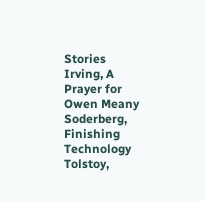Stories
Irving, A Prayer for Owen Meany
Soderberg, Finishing Technology
Tolstoy,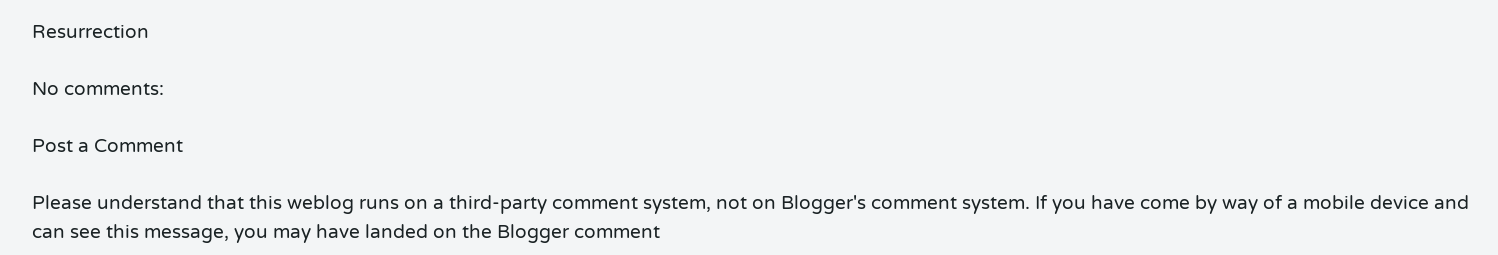Resurrection

No comments:

Post a Comment

Please understand that this weblog runs on a third-party comment system, not on Blogger's comment system. If you have come by way of a mobile device and can see this message, you may have landed on the Blogger comment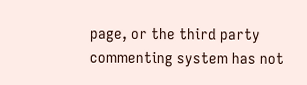page, or the third party commenting system has not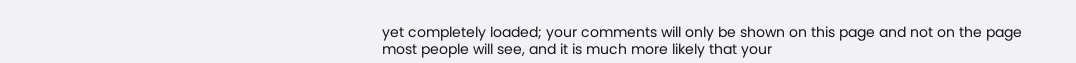yet completely loaded; your comments will only be shown on this page and not on the page most people will see, and it is much more likely that your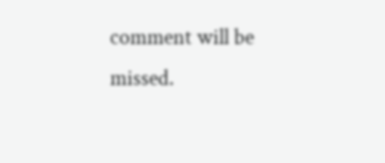comment will be missed.